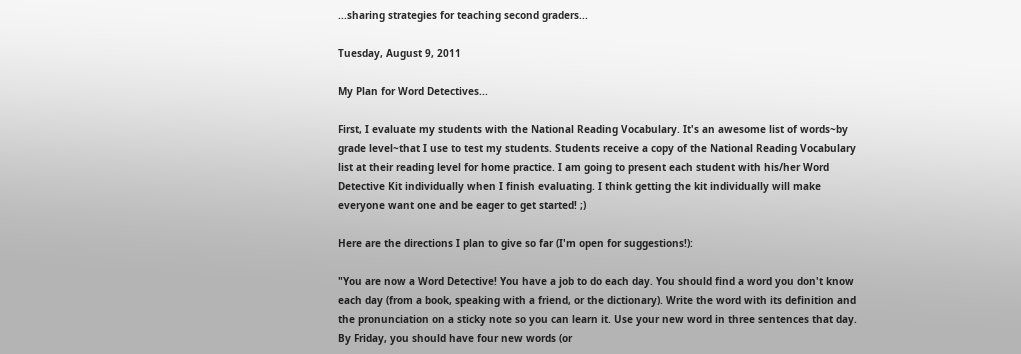...sharing strategies for teaching second graders...

Tuesday, August 9, 2011

My Plan for Word Detectives...

First, I evaluate my students with the National Reading Vocabulary. It's an awesome list of words~by grade level~that I use to test my students. Students receive a copy of the National Reading Vocabulary list at their reading level for home practice. I am going to present each student with his/her Word Detective Kit individually when I finish evaluating. I think getting the kit individually will make everyone want one and be eager to get started! ;)

Here are the directions I plan to give so far (I'm open for suggestions!):

"You are now a Word Detective! You have a job to do each day. You should find a word you don't know each day (from a book, speaking with a friend, or the dictionary). Write the word with its definition and the pronunciation on a sticky note so you can learn it. Use your new word in three sentences that day. By Friday, you should have four new words (or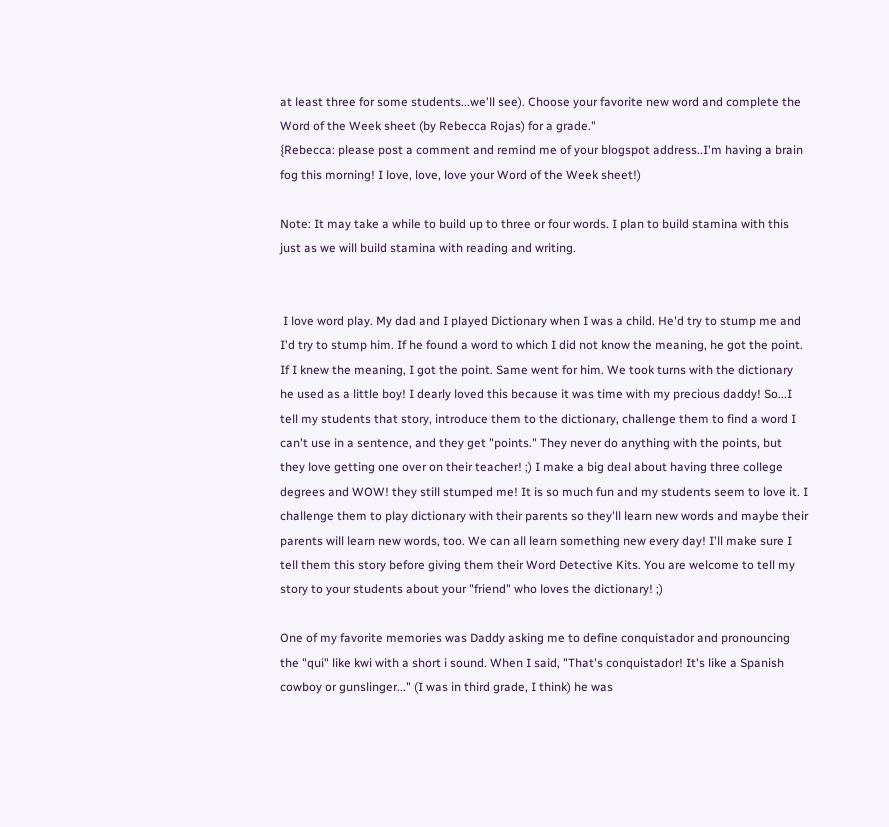at least three for some students...we'll see). Choose your favorite new word and complete the Word of the Week sheet (by Rebecca Rojas) for a grade."
{Rebecca: please post a comment and remind me of your blogspot address..I'm having a brain fog this morning! I love, love, love your Word of the Week sheet!)

Note: It may take a while to build up to three or four words. I plan to build stamina with this just as we will build stamina with reading and writing.


 I love word play. My dad and I played Dictionary when I was a child. He'd try to stump me and I'd try to stump him. If he found a word to which I did not know the meaning, he got the point. If I knew the meaning, I got the point. Same went for him. We took turns with the dictionary he used as a little boy! I dearly loved this because it was time with my precious daddy! So...I tell my students that story, introduce them to the dictionary, challenge them to find a word I can't use in a sentence, and they get "points." They never do anything with the points, but they love getting one over on their teacher! ;) I make a big deal about having three college degrees and WOW! they still stumped me! It is so much fun and my students seem to love it. I challenge them to play dictionary with their parents so they'll learn new words and maybe their parents will learn new words, too. We can all learn something new every day! I'll make sure I tell them this story before giving them their Word Detective Kits. You are welcome to tell my story to your students about your "friend" who loves the dictionary! ;)

One of my favorite memories was Daddy asking me to define conquistador and pronouncing the "qui" like kwi with a short i sound. When I said, "That's conquistador! It's like a Spanish cowboy or gunslinger..." (I was in third grade, I think) he was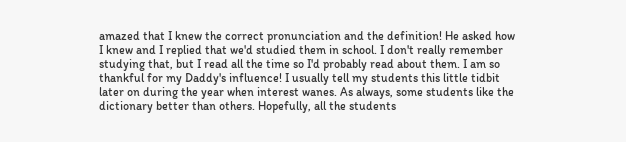amazed that I knew the correct pronunciation and the definition! He asked how I knew and I replied that we'd studied them in school. I don't really remember studying that, but I read all the time so I'd probably read about them. I am so thankful for my Daddy's influence! I usually tell my students this little tidbit later on during the year when interest wanes. As always, some students like the dictionary better than others. Hopefully, all the students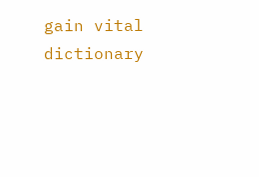gain vital dictionary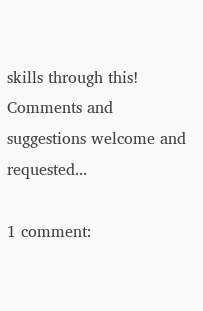skills through this! Comments and suggestions welcome and requested...

1 comment: